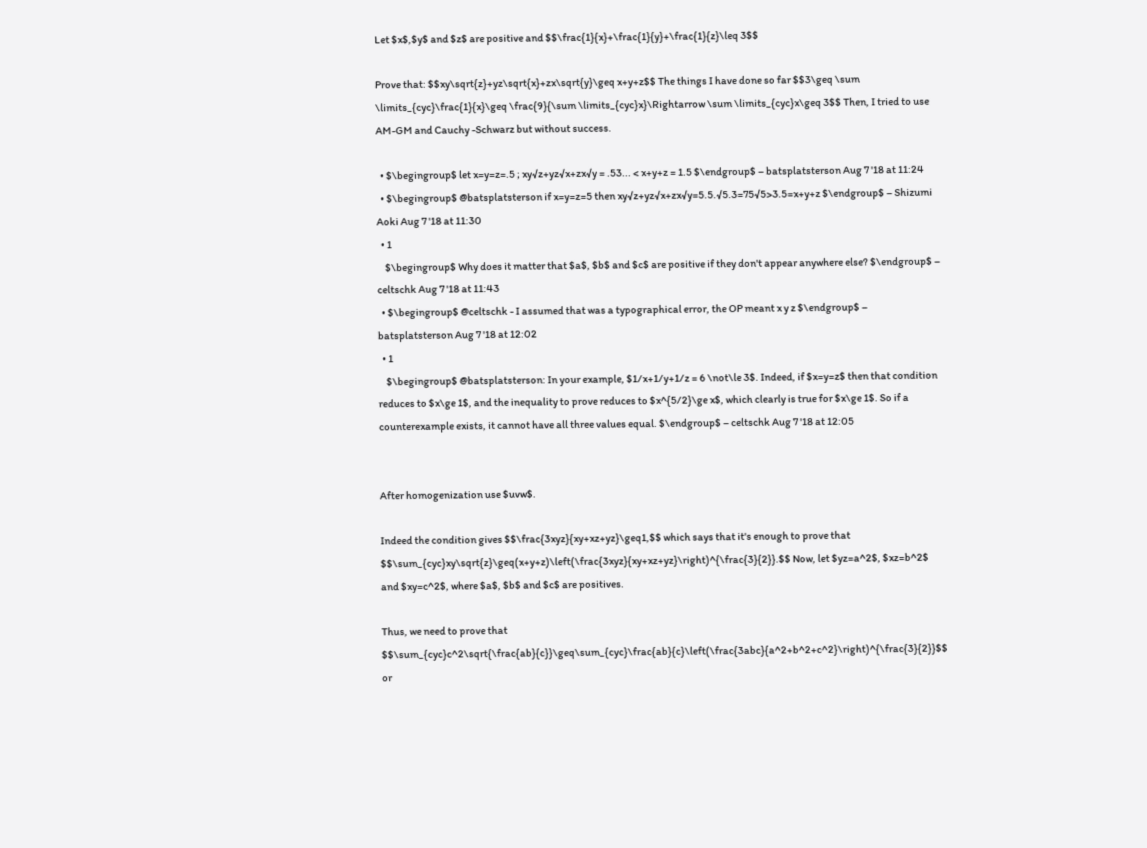Let $x$,$y$ and $z$ are positive and $$\frac{1}{x}+\frac{1}{y}+\frac{1}{z}\leq 3$$

Prove that: $$xy\sqrt{z}+yz\sqrt{x}+zx\sqrt{y}\geq x+y+z$$ The things I have done so far $$3\geq \sum \limits_{cyc}\frac{1}{x}\geq \frac{9}{\sum \limits_{cyc}x}\Rightarrow \sum \limits_{cyc}x\geq 3$$ Then, I tried to use AM-GM and Cauchy -Schwarz but without success.

  • $\begingroup$ let x=y=z=.5 ; xy√z+yz√x+zx√y = .53... < x+y+z = 1.5 $\endgroup$ – batsplatsterson Aug 7 '18 at 11:24
  • $\begingroup$ @batsplatsterson if x=y=z=5 then xy√z+yz√x+zx√y=5.5.√5.3=75√5>3.5=x+y+z $\endgroup$ – Shizumi Aoki Aug 7 '18 at 11:30
  • 1
    $\begingroup$ Why does it matter that $a$, $b$ and $c$ are positive if they don't appear anywhere else? $\endgroup$ – celtschk Aug 7 '18 at 11:43
  • $\begingroup$ @celtschk - I assumed that was a typographical error, the OP meant x y z $\endgroup$ – batsplatsterson Aug 7 '18 at 12:02
  • 1
    $\begingroup$ @batsplatsterson: In your example, $1/x+1/y+1/z = 6 \not\le 3$. Indeed, if $x=y=z$ then that condition reduces to $x\ge 1$, and the inequality to prove reduces to $x^{5/2}\ge x$, which clearly is true for $x\ge 1$. So if a counterexample exists, it cannot have all three values equal. $\endgroup$ – celtschk Aug 7 '18 at 12:05


After homogenization use $uvw$.

Indeed the condition gives $$\frac{3xyz}{xy+xz+yz}\geq1,$$ which says that it's enough to prove that $$\sum_{cyc}xy\sqrt{z}\geq(x+y+z)\left(\frac{3xyz}{xy+xz+yz}\right)^{\frac{3}{2}}.$$ Now, let $yz=a^2$, $xz=b^2$ and $xy=c^2$, where $a$, $b$ and $c$ are positives.

Thus, we need to prove that $$\sum_{cyc}c^2\sqrt{\frac{ab}{c}}\geq\sum_{cyc}\frac{ab}{c}\left(\frac{3abc}{a^2+b^2+c^2}\right)^{\frac{3}{2}}$$ or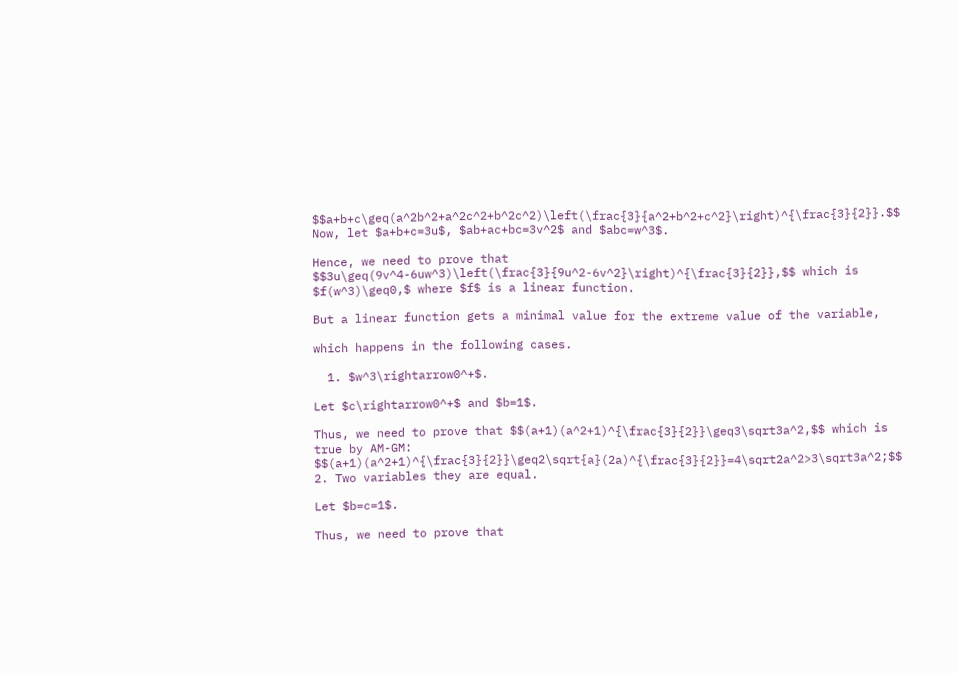$$a+b+c\geq(a^2b^2+a^2c^2+b^2c^2)\left(\frac{3}{a^2+b^2+c^2}\right)^{\frac{3}{2}}.$$ Now, let $a+b+c=3u$, $ab+ac+bc=3v^2$ and $abc=w^3$.

Hence, we need to prove that $$3u\geq(9v^4-6uw^3)\left(\frac{3}{9u^2-6v^2}\right)^{\frac{3}{2}},$$ which is $f(w^3)\geq0,$ where $f$ is a linear function.

But a linear function gets a minimal value for the extreme value of the variable,

which happens in the following cases.

  1. $w^3\rightarrow0^+$.

Let $c\rightarrow0^+$ and $b=1$.

Thus, we need to prove that $$(a+1)(a^2+1)^{\frac{3}{2}}\geq3\sqrt3a^2,$$ which is true by AM-GM: $$(a+1)(a^2+1)^{\frac{3}{2}}\geq2\sqrt{a}(2a)^{\frac{3}{2}}=4\sqrt2a^2>3\sqrt3a^2;$$ 2. Two variables they are equal.

Let $b=c=1$.

Thus, we need to prove that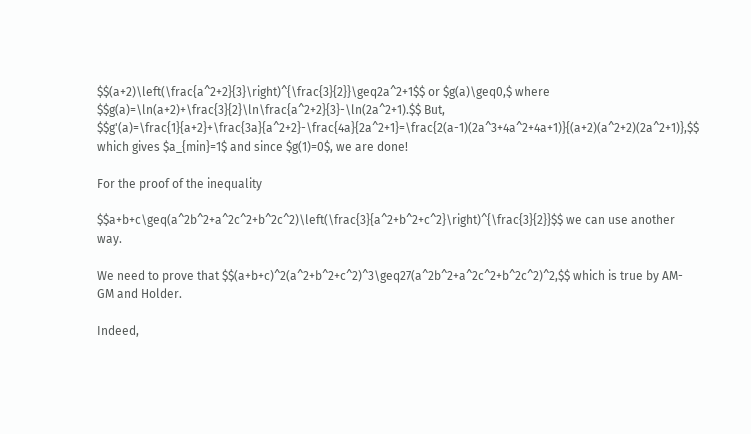$$(a+2)\left(\frac{a^2+2}{3}\right)^{\frac{3}{2}}\geq2a^2+1$$ or $g(a)\geq0,$ where $$g(a)=\ln(a+2)+\frac{3}{2}\ln\frac{a^2+2}{3}-\ln(2a^2+1).$$ But, $$g'(a)=\frac{1}{a+2}+\frac{3a}{a^2+2}-\frac{4a}{2a^2+1}=\frac{2(a-1)(2a^3+4a^2+4a+1)}{(a+2)(a^2+2)(2a^2+1)},$$ which gives $a_{min}=1$ and since $g(1)=0$, we are done!

For the proof of the inequality

$$a+b+c\geq(a^2b^2+a^2c^2+b^2c^2)\left(\frac{3}{a^2+b^2+c^2}\right)^{\frac{3}{2}}$$ we can use another way.

We need to prove that $$(a+b+c)^2(a^2+b^2+c^2)^3\geq27(a^2b^2+a^2c^2+b^2c^2)^2,$$ which is true by AM-GM and Holder.

Indeed,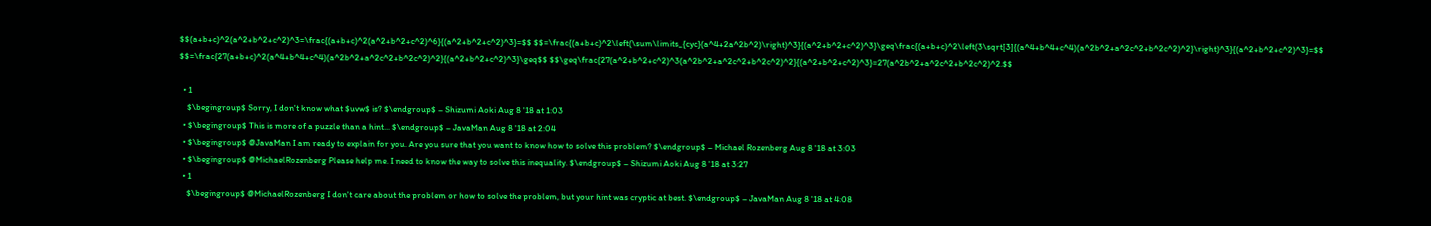$$(a+b+c)^2(a^2+b^2+c^2)^3=\frac{(a+b+c)^2(a^2+b^2+c^2)^6}{(a^2+b^2+c^2)^3}=$$ $$=\frac{(a+b+c)^2\left(\sum\limits_{cyc}(a^4+2a^2b^2)\right)^3}{(a^2+b^2+c^2)^3}\geq\frac{(a+b+c)^2\left(3\sqrt[3]{(a^4+b^4+c^4)(a^2b^2+a^2c^2+b^2c^2)^2}\right)^3}{(a^2+b^2+c^2)^3}=$$ $$=\frac{27(a+b+c)^2(a^4+b^4+c^4)(a^2b^2+a^2c^2+b^2c^2)^2}{(a^2+b^2+c^2)^3}\geq$$ $$\geq\frac{27(a^2+b^2+c^2)^3(a^2b^2+a^2c^2+b^2c^2)^2}{(a^2+b^2+c^2)^3}=27(a^2b^2+a^2c^2+b^2c^2)^2.$$

  • 1
    $\begingroup$ Sorry, I don't know what $uvw$ is? $\endgroup$ – Shizumi Aoki Aug 8 '18 at 1:03
  • $\begingroup$ This is more of a puzzle than a hint... $\endgroup$ – JavaMan Aug 8 '18 at 2:04
  • $\begingroup$ @JavaMan I am ready to explain for you. Are you sure that you want to know how to solve this problem? $\endgroup$ – Michael Rozenberg Aug 8 '18 at 3:03
  • $\begingroup$ @MichaelRozenberg Please help me. I need to know the way to solve this inequality. $\endgroup$ – Shizumi Aoki Aug 8 '18 at 3:27
  • 1
    $\begingroup$ @MichaelRozenberg I don't care about the problem or how to solve the problem, but your hint was cryptic at best. $\endgroup$ – JavaMan Aug 8 '18 at 4:08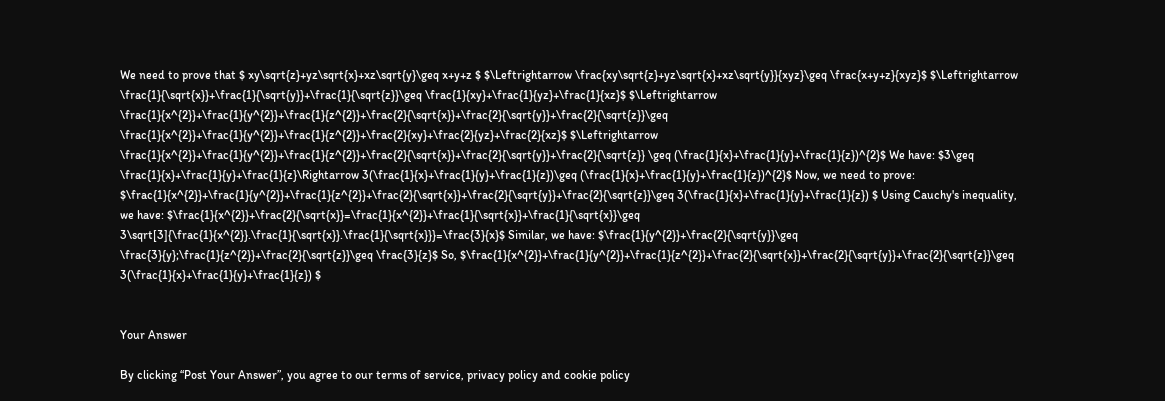We need to prove that $ xy\sqrt{z}+yz\sqrt{x}+xz\sqrt{y}\geq x+y+z $ $\Leftrightarrow \frac{xy\sqrt{z}+yz\sqrt{x}+xz\sqrt{y}}{xyz}\geq \frac{x+y+z}{xyz}$ $\Leftrightarrow \frac{1}{\sqrt{x}}+\frac{1}{\sqrt{y}}+\frac{1}{\sqrt{z}}\geq \frac{1}{xy}+\frac{1}{yz}+\frac{1}{xz}$ $\Leftrightarrow \frac{1}{x^{2}}+\frac{1}{y^{2}}+\frac{1}{z^{2}}+\frac{2}{\sqrt{x}}+\frac{2}{\sqrt{y}}+\frac{2}{\sqrt{z}}\geq \frac{1}{x^{2}}+\frac{1}{y^{2}}+\frac{1}{z^{2}}+\frac{2}{xy}+\frac{2}{yz}+\frac{2}{xz}$ $\Leftrightarrow \frac{1}{x^{2}}+\frac{1}{y^{2}}+\frac{1}{z^{2}}+\frac{2}{\sqrt{x}}+\frac{2}{\sqrt{y}}+\frac{2}{\sqrt{z}} \geq (\frac{1}{x}+\frac{1}{y}+\frac{1}{z})^{2}$ We have: $3\geq \frac{1}{x}+\frac{1}{y}+\frac{1}{z}\Rightarrow 3(\frac{1}{x}+\frac{1}{y}+\frac{1}{z})\geq (\frac{1}{x}+\frac{1}{y}+\frac{1}{z})^{2}$ Now, we need to prove: $\frac{1}{x^{2}}+\frac{1}{y^{2}}+\frac{1}{z^{2}}+\frac{2}{\sqrt{x}}+\frac{2}{\sqrt{y}}+\frac{2}{\sqrt{z}}\geq 3(\frac{1}{x}+\frac{1}{y}+\frac{1}{z}) $ Using Cauchy's inequality, we have: $\frac{1}{x^{2}}+\frac{2}{\sqrt{x}}=\frac{1}{x^{2}}+\frac{1}{\sqrt{x}}+\frac{1}{\sqrt{x}}\geq 3\sqrt[3]{\frac{1}{x^{2}}.\frac{1}{\sqrt{x}}.\frac{1}{\sqrt{x}}}=\frac{3}{x}$ Similar, we have: $\frac{1}{y^{2}}+\frac{2}{\sqrt{y}}\geq \frac{3}{y};\frac{1}{z^{2}}+\frac{2}{\sqrt{z}}\geq \frac{3}{z}$ So, $\frac{1}{x^{2}}+\frac{1}{y^{2}}+\frac{1}{z^{2}}+\frac{2}{\sqrt{x}}+\frac{2}{\sqrt{y}}+\frac{2}{\sqrt{z}}\geq 3(\frac{1}{x}+\frac{1}{y}+\frac{1}{z}) $


Your Answer

By clicking “Post Your Answer”, you agree to our terms of service, privacy policy and cookie policy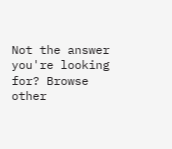Not the answer you're looking for? Browse other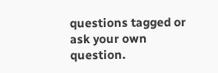questions tagged or ask your own question.